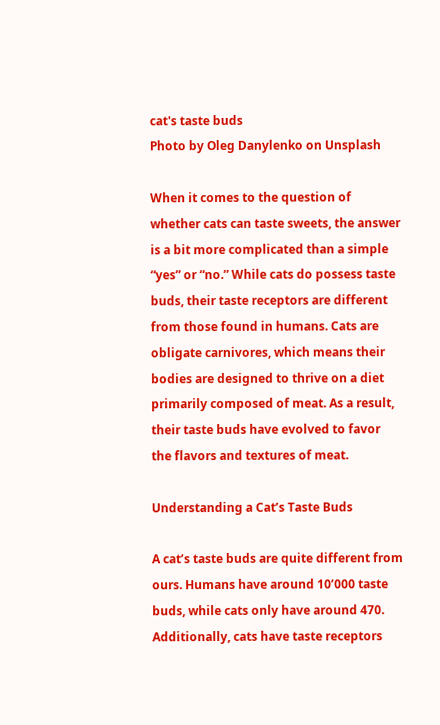cat's taste buds
Photo by Oleg Danylenko on Unsplash

When it comes to the question of whether cats can taste sweets, the answer is a bit more complicated than a simple “yes” or “no.” While cats do possess taste buds, their taste receptors are different from those found in humans. Cats are obligate carnivores, which means their bodies are designed to thrive on a diet primarily composed of meat. As a result, their taste buds have evolved to favor the flavors and textures of meat.

Understanding a Cat’s Taste Buds

A cat’s taste buds are quite different from ours. Humans have around 10’000 taste buds, while cats only have around 470. Additionally, cats have taste receptors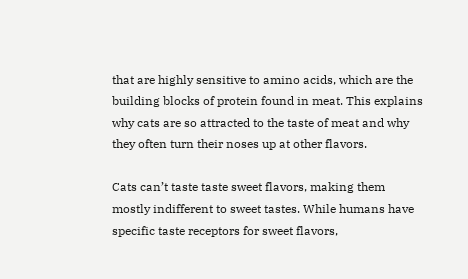that are highly sensitive to amino acids, which are the building blocks of protein found in meat. This explains why cats are so attracted to the taste of meat and why they often turn their noses up at other flavors.

Cats can’t taste taste sweet flavors, making them mostly indifferent to sweet tastes. While humans have specific taste receptors for sweet flavors,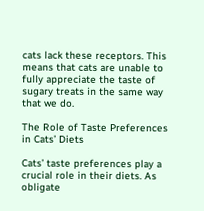cats lack these receptors. This means that cats are unable to fully appreciate the taste of sugary treats in the same way that we do.

The Role of Taste Preferences in Cats’ Diets

Cats’ taste preferences play a crucial role in their diets. As obligate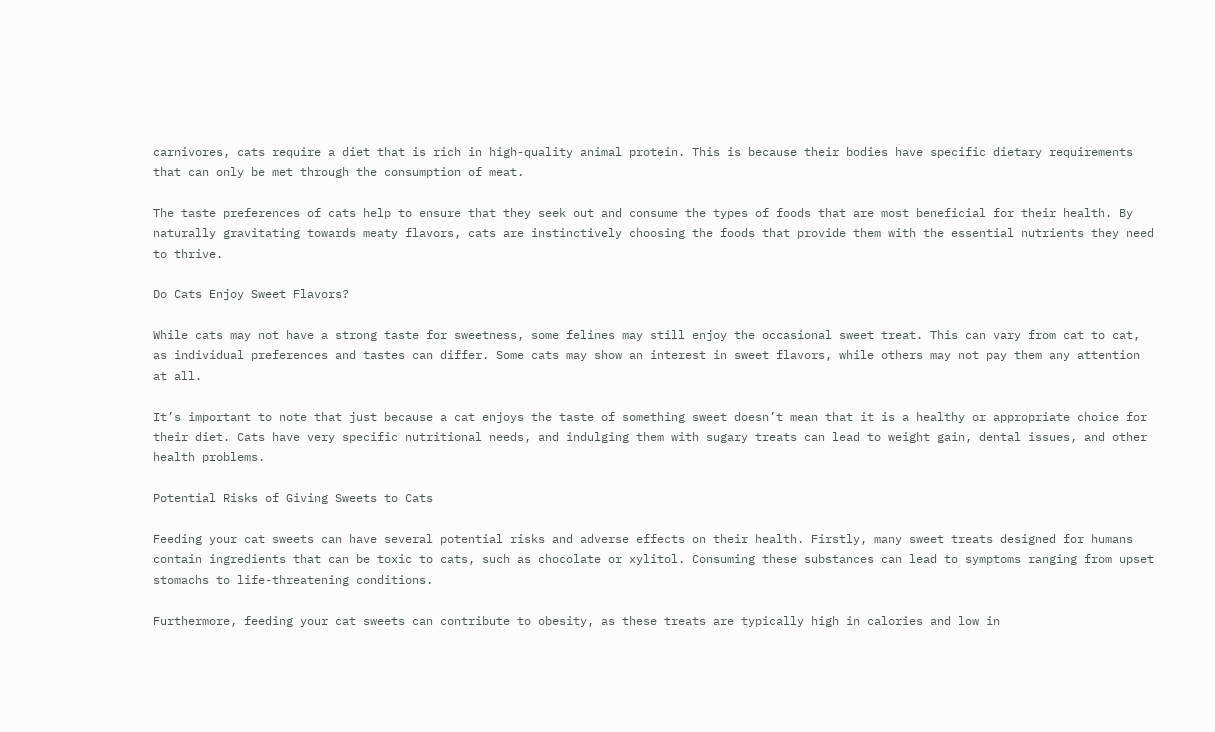carnivores, cats require a diet that is rich in high-quality animal protein. This is because their bodies have specific dietary requirements that can only be met through the consumption of meat.

The taste preferences of cats help to ensure that they seek out and consume the types of foods that are most beneficial for their health. By naturally gravitating towards meaty flavors, cats are instinctively choosing the foods that provide them with the essential nutrients they need to thrive.

Do Cats Enjoy Sweet Flavors?

While cats may not have a strong taste for sweetness, some felines may still enjoy the occasional sweet treat. This can vary from cat to cat, as individual preferences and tastes can differ. Some cats may show an interest in sweet flavors, while others may not pay them any attention at all.

It’s important to note that just because a cat enjoys the taste of something sweet doesn’t mean that it is a healthy or appropriate choice for their diet. Cats have very specific nutritional needs, and indulging them with sugary treats can lead to weight gain, dental issues, and other health problems.

Potential Risks of Giving Sweets to Cats

Feeding your cat sweets can have several potential risks and adverse effects on their health. Firstly, many sweet treats designed for humans contain ingredients that can be toxic to cats, such as chocolate or xylitol. Consuming these substances can lead to symptoms ranging from upset stomachs to life-threatening conditions.

Furthermore, feeding your cat sweets can contribute to obesity, as these treats are typically high in calories and low in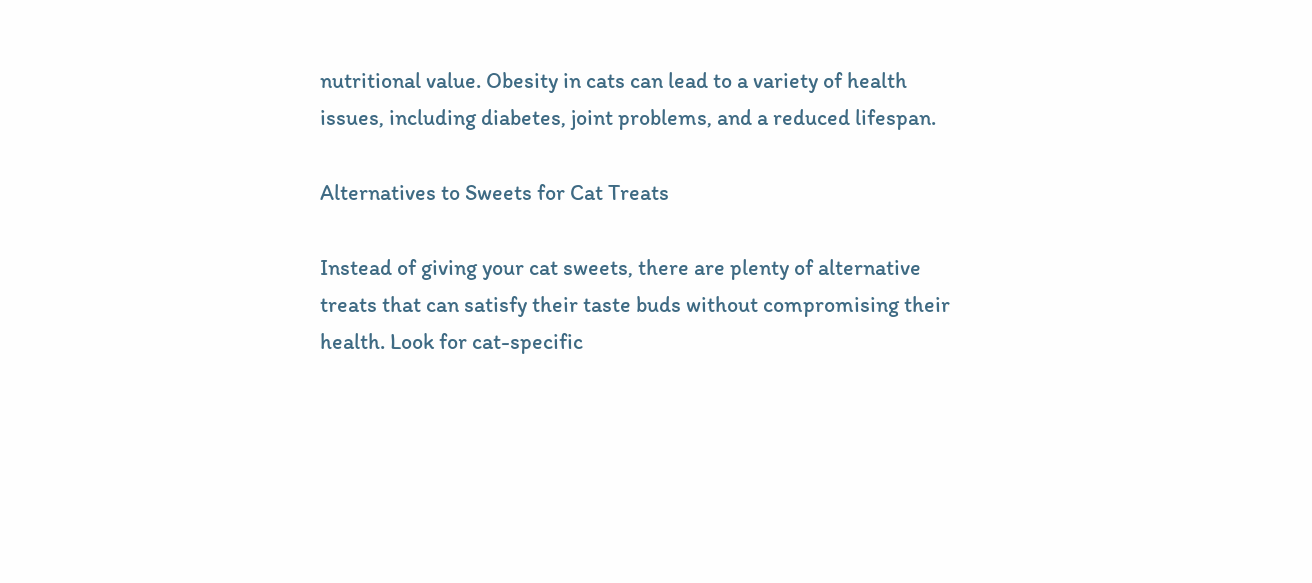nutritional value. Obesity in cats can lead to a variety of health issues, including diabetes, joint problems, and a reduced lifespan.

Alternatives to Sweets for Cat Treats

Instead of giving your cat sweets, there are plenty of alternative treats that can satisfy their taste buds without compromising their health. Look for cat-specific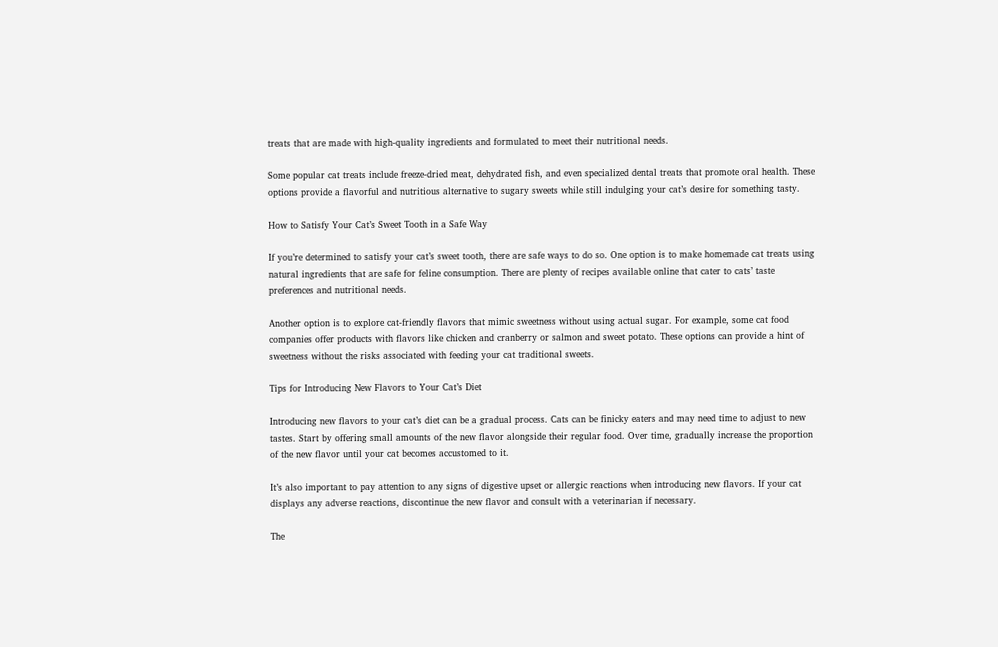treats that are made with high-quality ingredients and formulated to meet their nutritional needs.

Some popular cat treats include freeze-dried meat, dehydrated fish, and even specialized dental treats that promote oral health. These options provide a flavorful and nutritious alternative to sugary sweets while still indulging your cat’s desire for something tasty.

How to Satisfy Your Cat’s Sweet Tooth in a Safe Way

If you’re determined to satisfy your cat’s sweet tooth, there are safe ways to do so. One option is to make homemade cat treats using natural ingredients that are safe for feline consumption. There are plenty of recipes available online that cater to cats’ taste preferences and nutritional needs.

Another option is to explore cat-friendly flavors that mimic sweetness without using actual sugar. For example, some cat food companies offer products with flavors like chicken and cranberry or salmon and sweet potato. These options can provide a hint of sweetness without the risks associated with feeding your cat traditional sweets.

Tips for Introducing New Flavors to Your Cat’s Diet

Introducing new flavors to your cat’s diet can be a gradual process. Cats can be finicky eaters and may need time to adjust to new tastes. Start by offering small amounts of the new flavor alongside their regular food. Over time, gradually increase the proportion of the new flavor until your cat becomes accustomed to it.

It’s also important to pay attention to any signs of digestive upset or allergic reactions when introducing new flavors. If your cat displays any adverse reactions, discontinue the new flavor and consult with a veterinarian if necessary.

The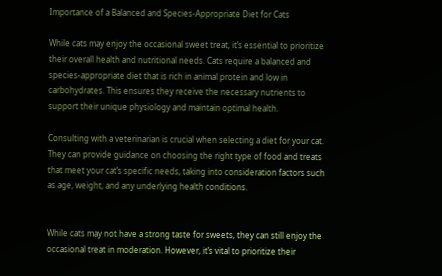Importance of a Balanced and Species-Appropriate Diet for Cats

While cats may enjoy the occasional sweet treat, it’s essential to prioritize their overall health and nutritional needs. Cats require a balanced and species-appropriate diet that is rich in animal protein and low in carbohydrates. This ensures they receive the necessary nutrients to support their unique physiology and maintain optimal health.

Consulting with a veterinarian is crucial when selecting a diet for your cat. They can provide guidance on choosing the right type of food and treats that meet your cat’s specific needs, taking into consideration factors such as age, weight, and any underlying health conditions.


While cats may not have a strong taste for sweets, they can still enjoy the occasional treat in moderation. However, it’s vital to prioritize their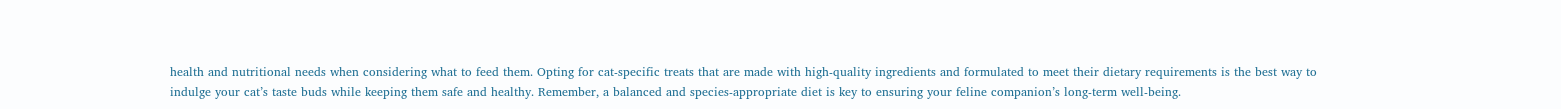health and nutritional needs when considering what to feed them. Opting for cat-specific treats that are made with high-quality ingredients and formulated to meet their dietary requirements is the best way to indulge your cat’s taste buds while keeping them safe and healthy. Remember, a balanced and species-appropriate diet is key to ensuring your feline companion’s long-term well-being.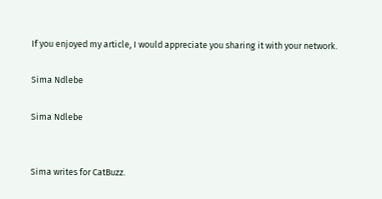If you enjoyed my article, I would appreciate you sharing it with your network.

Sima Ndlebe

Sima Ndlebe


Sima writes for CatBuzz.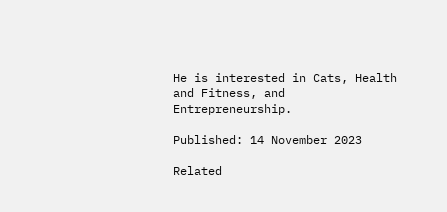He is interested in Cats, Health and Fitness, and Entrepreneurship.

Published: 14 November 2023

Related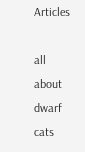Articles

all about dwarf cats